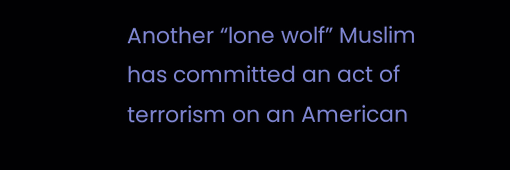Another “lone wolf” Muslim has committed an act of terrorism on an American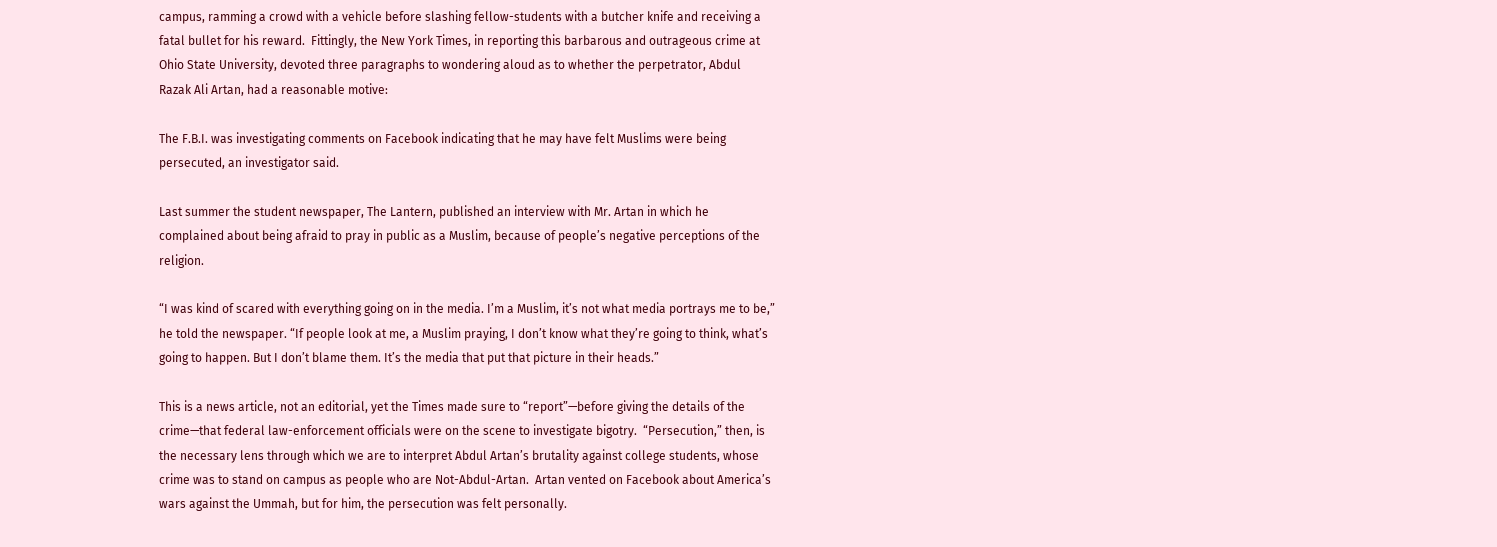campus, ramming a crowd with a vehicle before slashing fellow-students with a butcher knife and receiving a fatal bullet for his reward.  Fittingly, the New York Times, in reporting this barbarous and outrageous crime at Ohio State University, devoted three paragraphs to wondering aloud as to whether the perpetrator, Abdul Razak Ali Artan, had a reasonable motive:

The F.B.I. was investigating comments on Facebook indicating that he may have felt Muslims were being persecuted, an investigator said.

Last summer the student newspaper, The Lantern, published an interview with Mr. Artan in which he complained about being afraid to pray in public as a Muslim, because of people’s negative perceptions of the religion.

“I was kind of scared with everything going on in the media. I’m a Muslim, it’s not what media portrays me to be,” he told the newspaper. “If people look at me, a Muslim praying, I don’t know what they’re going to think, what’s going to happen. But I don’t blame them. It’s the media that put that picture in their heads.”

This is a news article, not an editorial, yet the Times made sure to “report”—before giving the details of the crime—that federal law-enforcement officials were on the scene to investigate bigotry.  “Persecution,” then, is the necessary lens through which we are to interpret Abdul Artan’s brutality against college students, whose crime was to stand on campus as people who are Not-Abdul-Artan.  Artan vented on Facebook about America’s wars against the Ummah, but for him, the persecution was felt personally.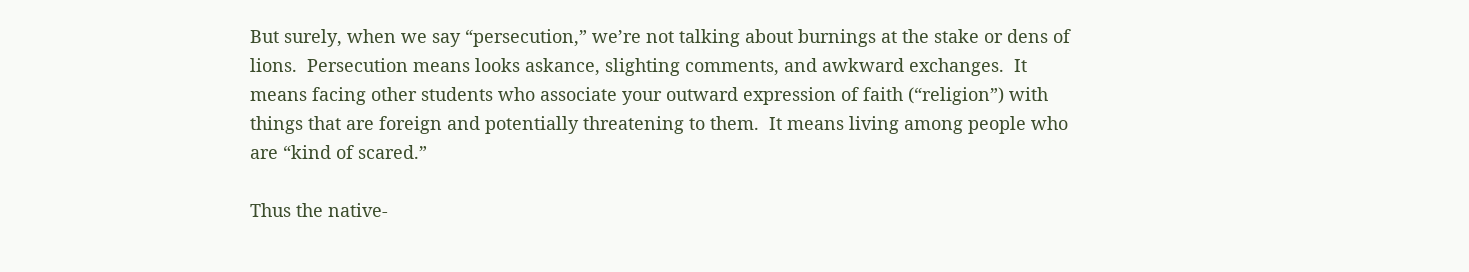But surely, when we say “persecution,” we’re not talking about burnings at the stake or dens of lions.  Persecution means looks askance, slighting comments, and awkward exchanges.  It means facing other students who associate your outward expression of faith (“religion”) with things that are foreign and potentially threatening to them.  It means living among people who are “kind of scared.”

Thus the native-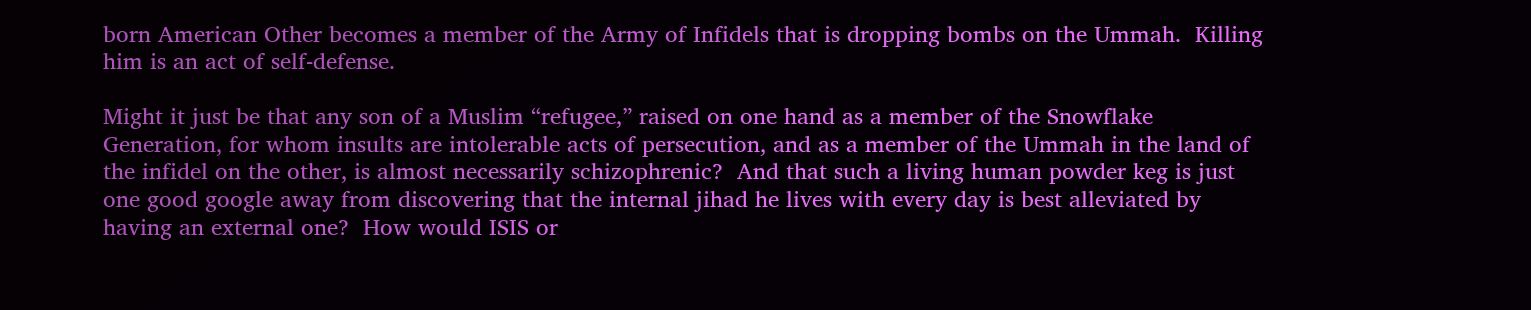born American Other becomes a member of the Army of Infidels that is dropping bombs on the Ummah.  Killing him is an act of self-defense.

Might it just be that any son of a Muslim “refugee,” raised on one hand as a member of the Snowflake Generation, for whom insults are intolerable acts of persecution, and as a member of the Ummah in the land of the infidel on the other, is almost necessarily schizophrenic?  And that such a living human powder keg is just one good google away from discovering that the internal jihad he lives with every day is best alleviated by having an external one?  How would ISIS or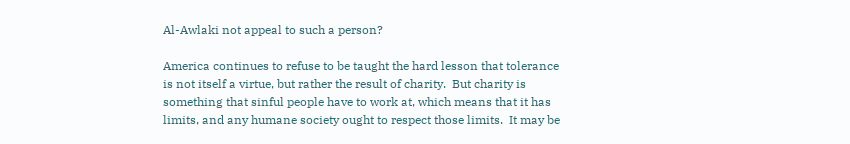Al-Awlaki not appeal to such a person?

America continues to refuse to be taught the hard lesson that tolerance is not itself a virtue, but rather the result of charity.  But charity is something that sinful people have to work at, which means that it has limits, and any humane society ought to respect those limits.  It may be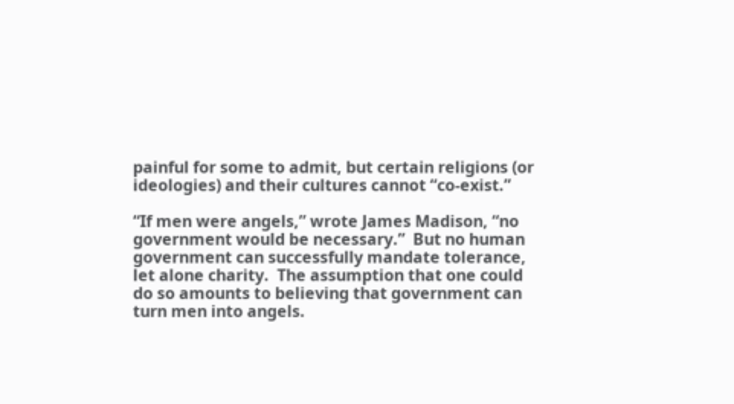painful for some to admit, but certain religions (or ideologies) and their cultures cannot “co-exist.”

“If men were angels,” wrote James Madison, “no government would be necessary.”  But no human government can successfully mandate tolerance, let alone charity.  The assumption that one could do so amounts to believing that government can turn men into angels.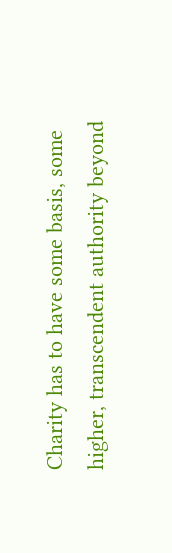Charity has to have some basis, some higher, transcendent authority beyond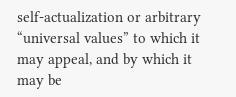self-actualization or arbitrary “universal values” to which it may appeal, and by which it may be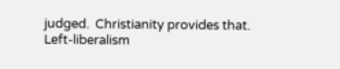judged.  Christianity provides that.  Left-liberalism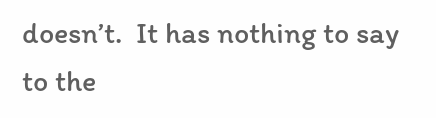doesn’t.  It has nothing to say to the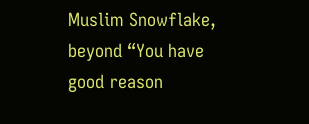Muslim Snowflake, beyond “You have good reason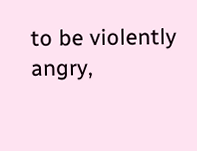to be violently angry,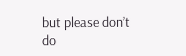but please don’t do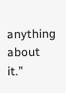anything about it.”